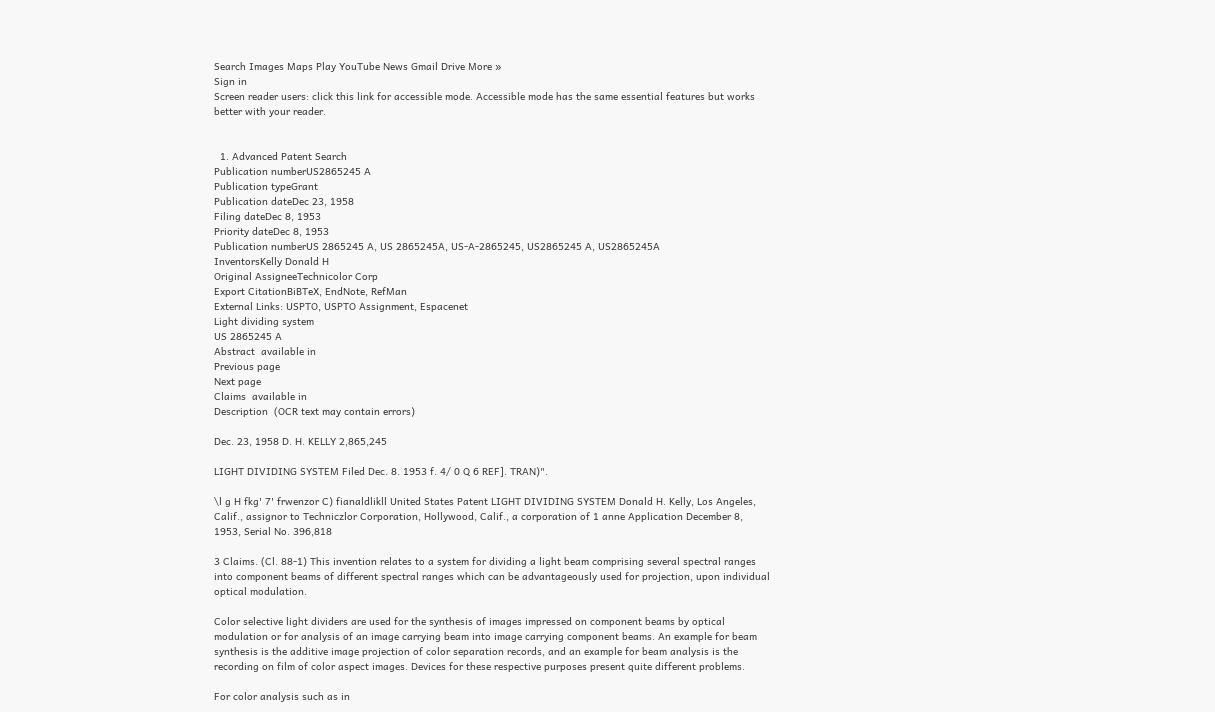Search Images Maps Play YouTube News Gmail Drive More »
Sign in
Screen reader users: click this link for accessible mode. Accessible mode has the same essential features but works better with your reader.


  1. Advanced Patent Search
Publication numberUS2865245 A
Publication typeGrant
Publication dateDec 23, 1958
Filing dateDec 8, 1953
Priority dateDec 8, 1953
Publication numberUS 2865245 A, US 2865245A, US-A-2865245, US2865245 A, US2865245A
InventorsKelly Donald H
Original AssigneeTechnicolor Corp
Export CitationBiBTeX, EndNote, RefMan
External Links: USPTO, USPTO Assignment, Espacenet
Light dividing system
US 2865245 A
Abstract  available in
Previous page
Next page
Claims  available in
Description  (OCR text may contain errors)

Dec. 23, 1958 D. H. KELLY 2,865,245

LIGHT DIVIDING SYSTEM Filed Dec. 8. 1953 f. 4/ 0 Q 6 REF]. TRAN)".

\l g H fkg' 7' frwenzor C) fianaldlikll United States Patent LIGHT DIVIDING SYSTEM Donald H. Kelly, Los Angeles, Calif., assignor to Techniczlor Corporation, Hollywood, Calif., a corporation of 1 anne Application December 8, 1953, Serial No. 396,818

3 Claims. (Cl. 88-1) This invention relates to a system for dividing a light beam comprising several spectral ranges into component beams of different spectral ranges which can be advantageously used for projection, upon individual optical modulation.

Color selective light dividers are used for the synthesis of images impressed on component beams by optical modulation or for analysis of an image carrying beam into image carrying component beams. An example for beam synthesis is the additive image projection of color separation records, and an example for beam analysis is the recording on film of color aspect images. Devices for these respective purposes present quite different problems.

For color analysis such as in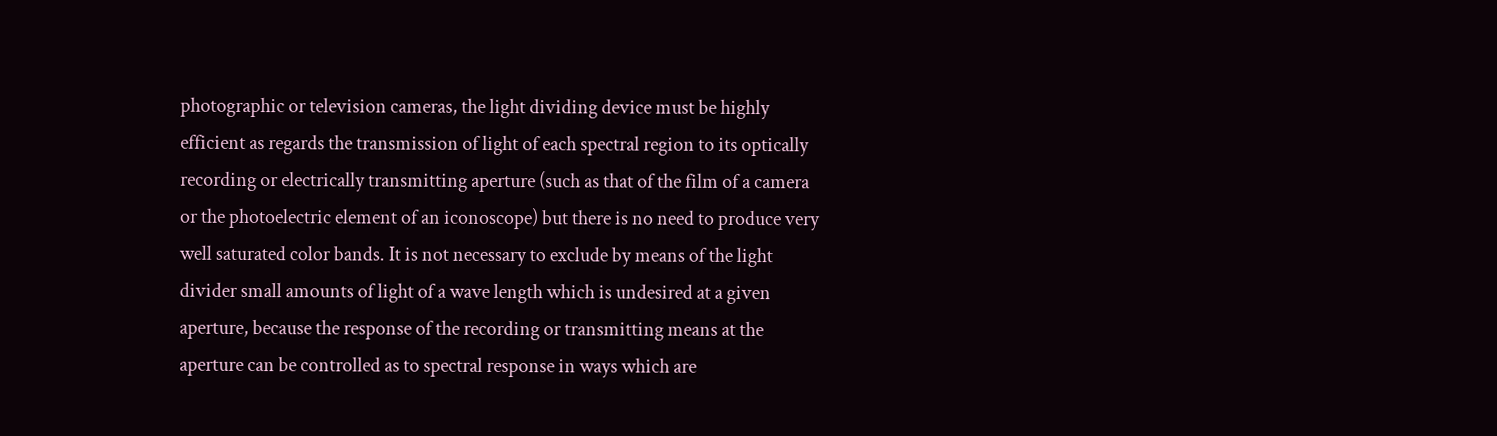photographic or television cameras, the light dividing device must be highly efficient as regards the transmission of light of each spectral region to its optically recording or electrically transmitting aperture (such as that of the film of a camera or the photoelectric element of an iconoscope) but there is no need to produce very well saturated color bands. It is not necessary to exclude by means of the light divider small amounts of light of a wave length which is undesired at a given aperture, because the response of the recording or transmitting means at the aperture can be controlled as to spectral response in ways which are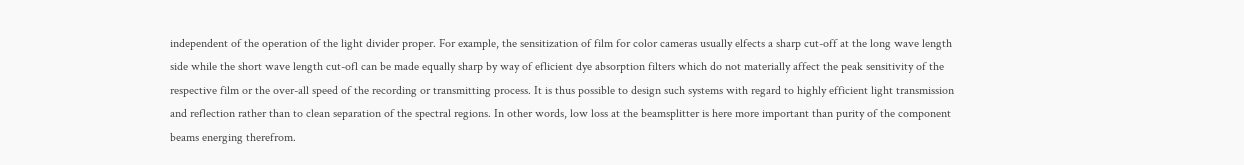independent of the operation of the light divider proper. For example, the sensitization of film for color cameras usually elfects a sharp cut-off at the long wave length side while the short wave length cut-ofl can be made equally sharp by way of eflicient dye absorption filters which do not materially affect the peak sensitivity of the respective film or the over-all speed of the recording or transmitting process. It is thus possible to design such systems with regard to highly efficient light transmission and reflection rather than to clean separation of the spectral regions. In other words, low loss at the beamsplitter is here more important than purity of the component beams energing therefrom.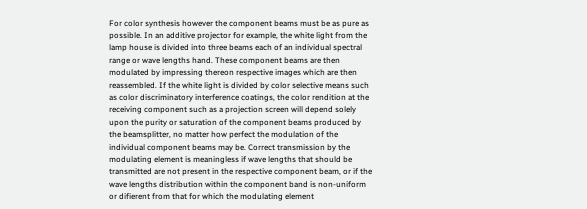For color synthesis however the component beams must be as pure as possible. In an additive projector for example, the white light from the lamp house is divided into three beams each of an individual spectral range or wave lengths hand. These component beams are then modulated by impressing thereon respective images which are then reassembled. If the white light is divided by color selective means such as color discriminatory interference coatings, the color rendition at the receiving component such as a projection screen will depend solely upon the purity or saturation of the component beams produced by the beamsplitter, no matter how perfect the modulation of the individual component beams may be. Correct transmission by the modulating element is meaningless if wave lengths that should be transmitted are not present in the respective component beam, or if the wave lengths distribution within the component band is non-uniform or difierent from that for which the modulating element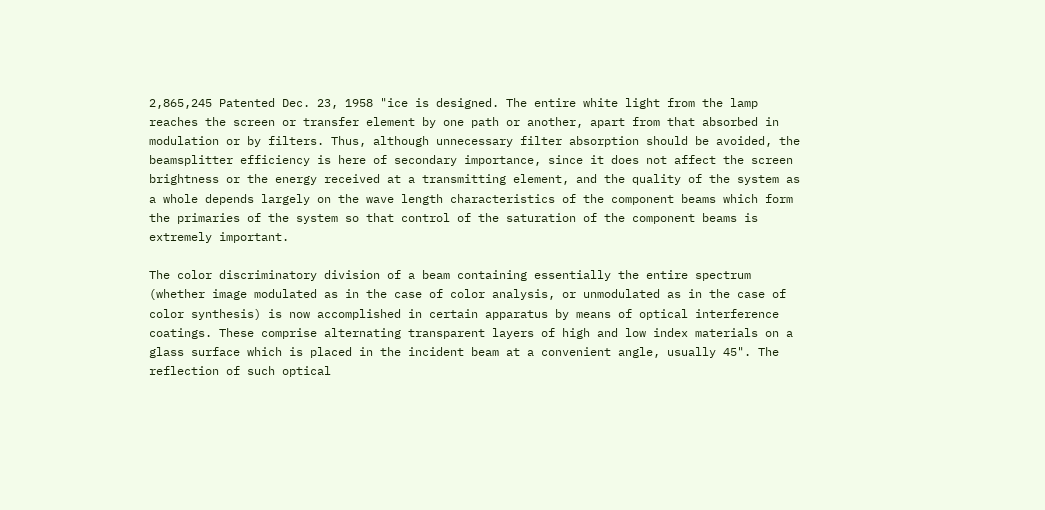2,865,245 Patented Dec. 23, 1958 "ice is designed. The entire white light from the lamp reaches the screen or transfer element by one path or another, apart from that absorbed in modulation or by filters. Thus, although unnecessary filter absorption should be avoided, the beamsplitter efficiency is here of secondary importance, since it does not affect the screen brightness or the energy received at a transmitting element, and the quality of the system as a whole depends largely on the wave length characteristics of the component beams which form the primaries of the system so that control of the saturation of the component beams is extremely important.

The color discriminatory division of a beam containing essentially the entire spectrum (whether image modulated as in the case of color analysis, or unmodulated as in the case of color synthesis) is now accomplished in certain apparatus by means of optical interference coatings. These comprise alternating transparent layers of high and low index materials on a glass surface which is placed in the incident beam at a convenient angle, usually 45". The reflection of such optical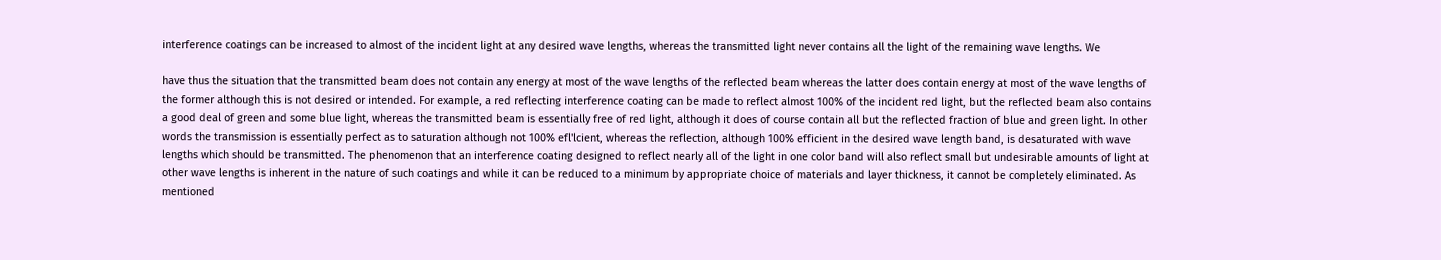interference coatings can be increased to almost of the incident light at any desired wave lengths, whereas the transmitted light never contains all the light of the remaining wave lengths. We

have thus the situation that the transmitted beam does not contain any energy at most of the wave lengths of the reflected beam whereas the latter does contain energy at most of the wave lengths of the former although this is not desired or intended. For example, a red reflecting interference coating can be made to reflect almost 100% of the incident red light, but the reflected beam also contains a good deal of green and some blue light, whereas the transmitted beam is essentially free of red light, although it does of course contain all but the reflected fraction of blue and green light. In other words the transmission is essentially perfect as to saturation although not 100% efl'lcient, whereas the reflection, although 100% efficient in the desired wave length band, is desaturated with wave lengths which should be transmitted. The phenomenon that an interference coating designed to reflect nearly all of the light in one color band will also reflect small but undesirable amounts of light at other wave lengths is inherent in the nature of such coatings and while it can be reduced to a minimum by appropriate choice of materials and layer thickness, it cannot be completely eliminated. As mentioned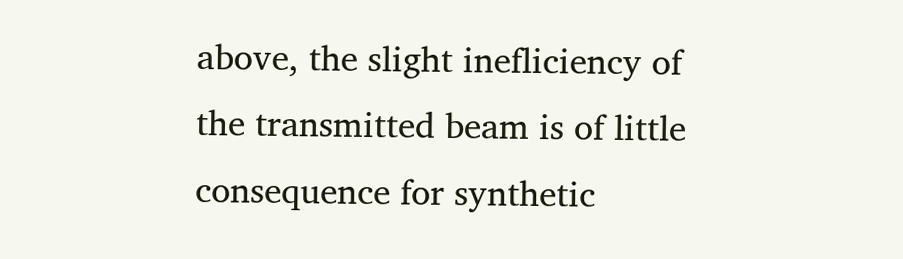above, the slight inefliciency of the transmitted beam is of little consequence for synthetic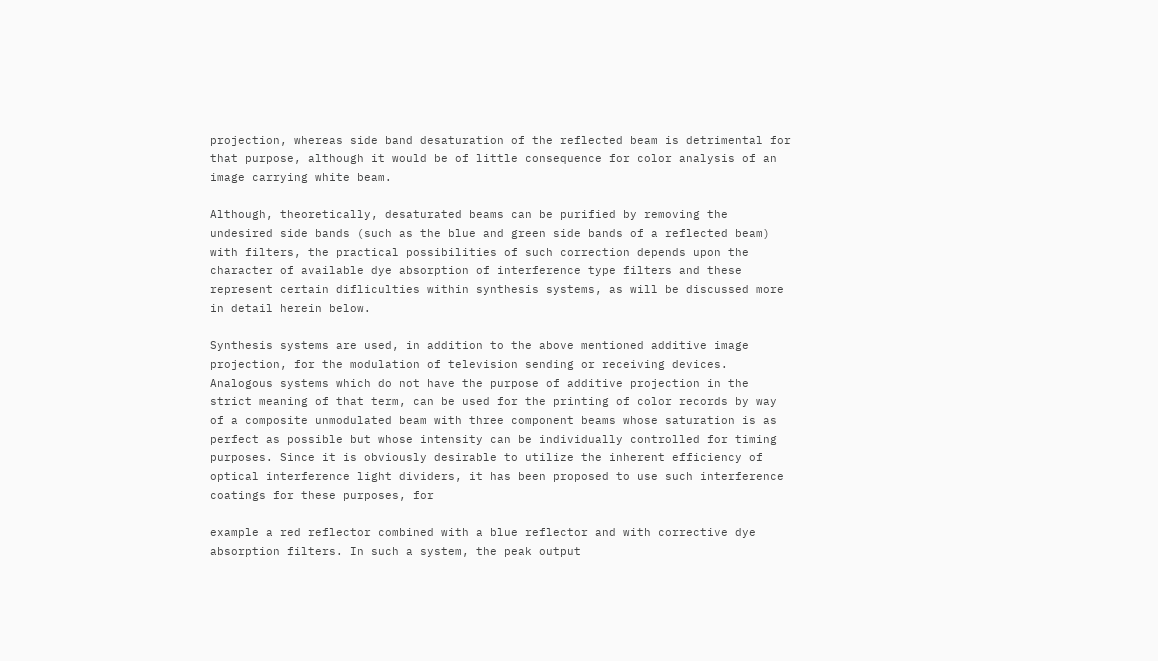projection, whereas side band desaturation of the reflected beam is detrimental for that purpose, although it would be of little consequence for color analysis of an image carrying white beam.

Although, theoretically, desaturated beams can be purified by removing the undesired side bands (such as the blue and green side bands of a reflected beam) with filters, the practical possibilities of such correction depends upon the character of available dye absorption of interference type filters and these represent certain difliculties within synthesis systems, as will be discussed more in detail herein below.

Synthesis systems are used, in addition to the above mentioned additive image projection, for the modulation of television sending or receiving devices. Analogous systems which do not have the purpose of additive projection in the strict meaning of that term, can be used for the printing of color records by way of a composite unmodulated beam with three component beams whose saturation is as perfect as possible but whose intensity can be individually controlled for timing purposes. Since it is obviously desirable to utilize the inherent efficiency of optical interference light dividers, it has been proposed to use such interference coatings for these purposes, for

example a red reflector combined with a blue reflector and with corrective dye absorption filters. In such a system, the peak output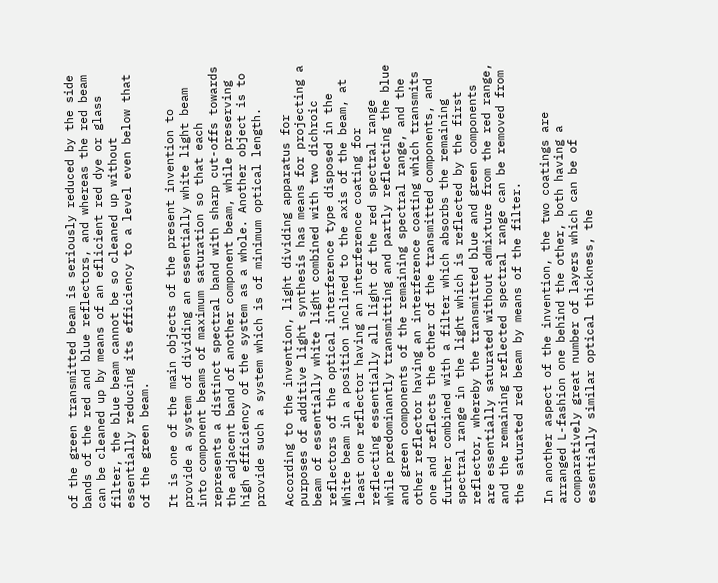of the green transmitted beam is seriously reduced by the side bands of the red and blue reflectors, and whereas the red beam can be cleaned up by means of an eflicient red dye or glass filter, the blue beam cannot be so cleaned up without essentially reducing its efficiency to a level even below that of the green beam.

It is one of the main objects of the present invention to provide a system of dividing an essentially white light beam into component beams of maximum saturation so that each represents a distinct spectral band with sharp cut-offs towards the adjacent band of another component beam, while preserving high efficiency of the system as a whole. Another object is to provide such a system which is of minimum optical length.

According to the invention, light dividing apparatus for purposes of additive light synthesis has means for projecting a beam of essentially white light combined with two dichroic reflectors of the optical interference type disposed in the White beam in a position inclined to the axis of the beam, at least one reflector having an interference coating for reflecting essentially all light of the red spectral range while predominantly transmitting and partly reflecting the blue and green components of the remaining spectral range, and the other reflector having an interference coating which transmits one and reflects the other of the transmitted components, and further combined with a filter which absorbs the remaining spectral range in the light which is reflected by the first reflector, whereby the transmitted blue and green components are essentially saturated without admixture from the red range, and the remaining reflected spectral range can be removed from the saturated red beam by means of the filter.

In another aspect of the invention, the two coatings are arranged L-fashion one behind the other, both having a comparatively great number of layers which can be of essentially similar optical thickness, the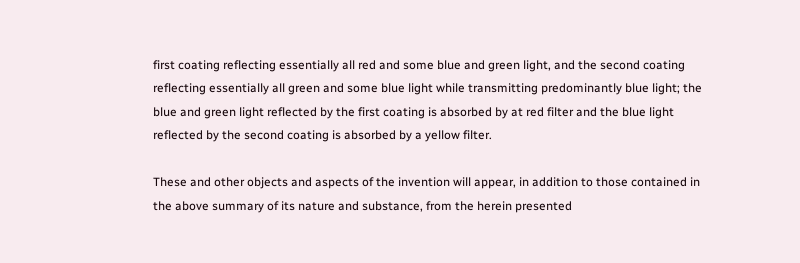first coating reflecting essentially all red and some blue and green light, and the second coating reflecting essentially all green and some blue light while transmitting predominantly blue light; the blue and green light reflected by the first coating is absorbed by at red filter and the blue light reflected by the second coating is absorbed by a yellow filter.

These and other objects and aspects of the invention will appear, in addition to those contained in the above summary of its nature and substance, from the herein presented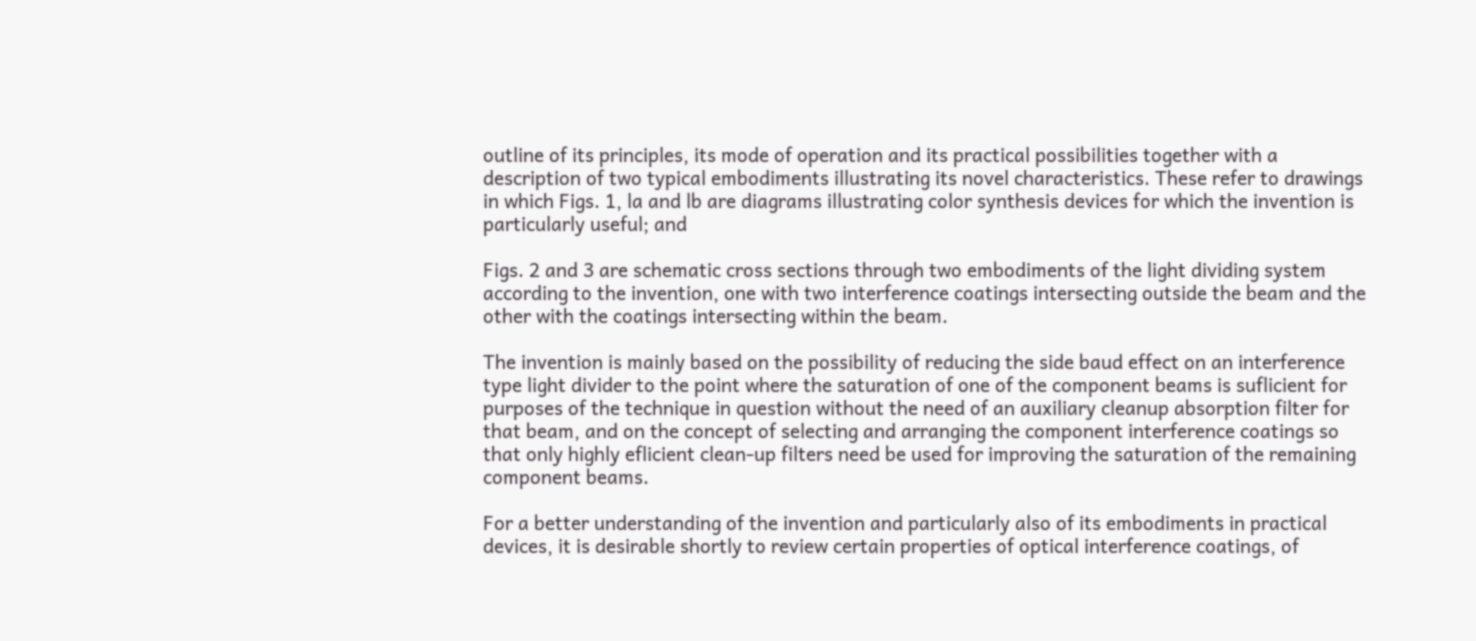outline of its principles, its mode of operation and its practical possibilities together with a description of two typical embodiments illustrating its novel characteristics. These refer to drawings in which Figs. 1, la and lb are diagrams illustrating color synthesis devices for which the invention is particularly useful; and

Figs. 2 and 3 are schematic cross sections through two embodiments of the light dividing system according to the invention, one with two interference coatings intersecting outside the beam and the other with the coatings intersecting within the beam.

The invention is mainly based on the possibility of reducing the side baud effect on an interference type light divider to the point where the saturation of one of the component beams is suflicient for purposes of the technique in question without the need of an auxiliary cleanup absorption filter for that beam, and on the concept of selecting and arranging the component interference coatings so that only highly eflicient clean-up filters need be used for improving the saturation of the remaining component beams.

For a better understanding of the invention and particularly also of its embodiments in practical devices, it is desirable shortly to review certain properties of optical interference coatings, of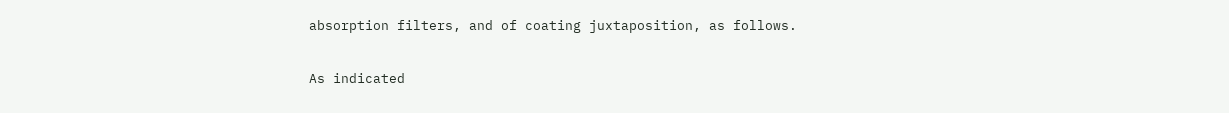absorption filters, and of coating juxtaposition, as follows.

As indicated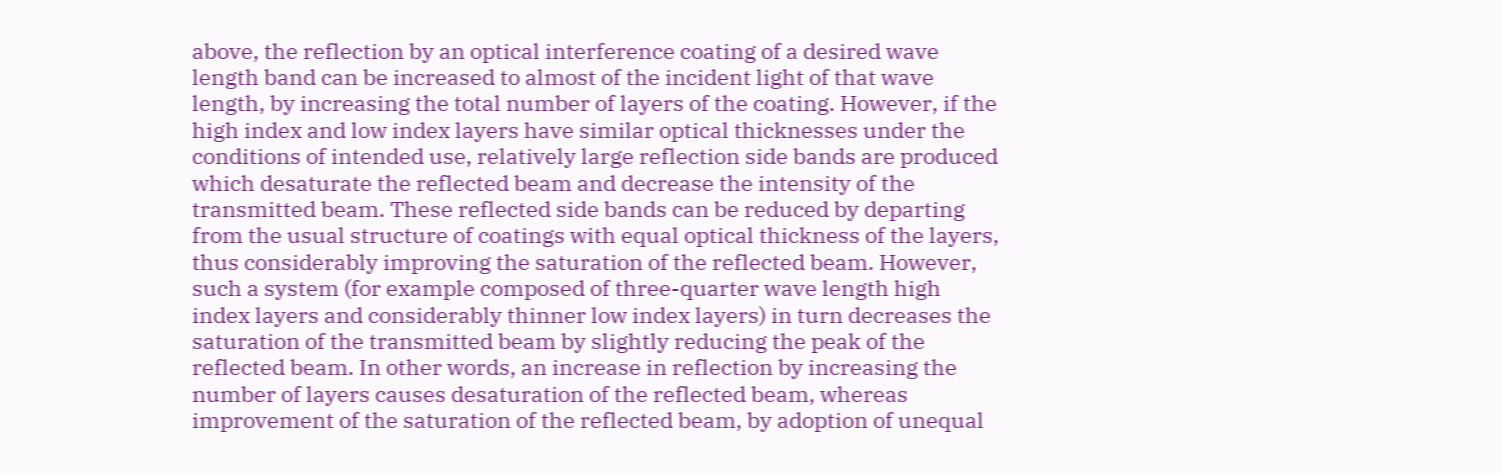above, the reflection by an optical interference coating of a desired wave length band can be increased to almost of the incident light of that wave length, by increasing the total number of layers of the coating. However, if the high index and low index layers have similar optical thicknesses under the conditions of intended use, relatively large reflection side bands are produced which desaturate the reflected beam and decrease the intensity of the transmitted beam. These reflected side bands can be reduced by departing from the usual structure of coatings with equal optical thickness of the layers, thus considerably improving the saturation of the reflected beam. However, such a system (for example composed of three-quarter wave length high index layers and considerably thinner low index layers) in turn decreases the saturation of the transmitted beam by slightly reducing the peak of the reflected beam. In other words, an increase in reflection by increasing the number of layers causes desaturation of the reflected beam, whereas improvement of the saturation of the reflected beam, by adoption of unequal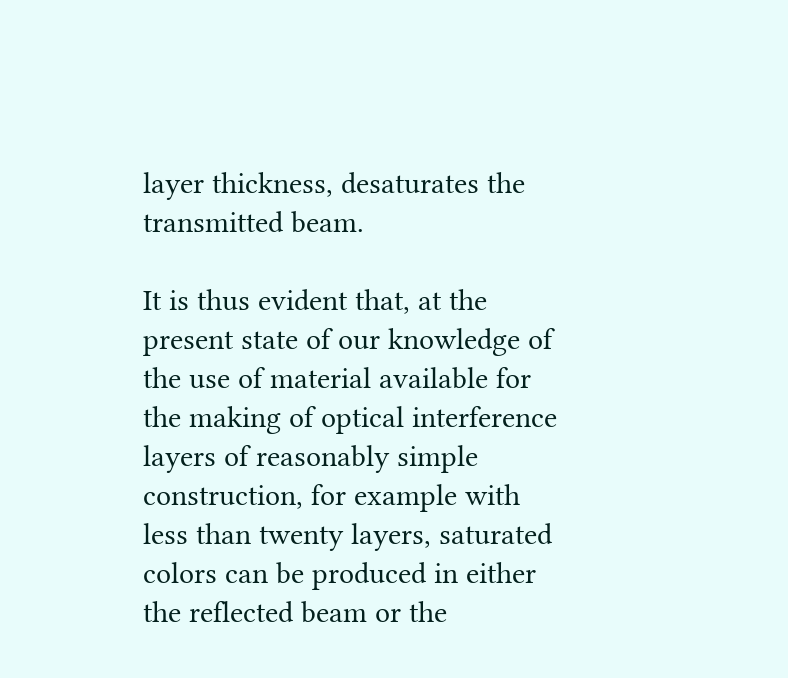layer thickness, desaturates the transmitted beam.

It is thus evident that, at the present state of our knowledge of the use of material available for the making of optical interference layers of reasonably simple construction, for example with less than twenty layers, saturated colors can be produced in either the reflected beam or the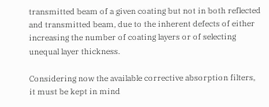transmitted beam of a given coating but not in both reflected and transmitted beam, due to the inherent defects of either increasing the number of coating layers or of selecting unequal layer thickness.

Considering now the available corrective absorption filters, it must be kept in mind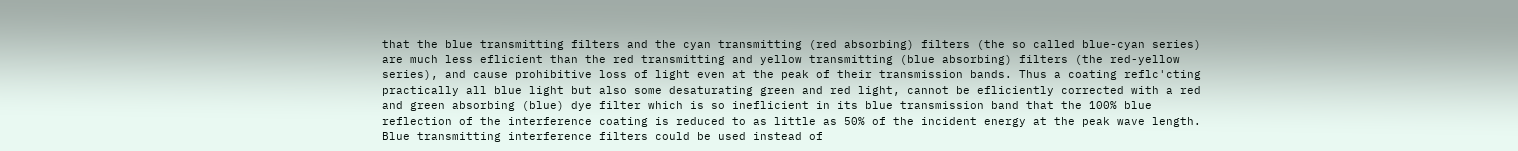that the blue transmitting filters and the cyan transmitting (red absorbing) filters (the so called blue-cyan series) are much less eflicient than the red transmitting and yellow transmitting (blue absorbing) filters (the red-yellow series), and cause prohibitive loss of light even at the peak of their transmission bands. Thus a coating reflc'cting practically all blue light but also some desaturating green and red light, cannot be efliciently corrected with a red and green absorbing (blue) dye filter which is so ineflicient in its blue transmission band that the 100% blue reflection of the interference coating is reduced to as little as 50% of the incident energy at the peak wave length. Blue transmitting interference filters could be used instead of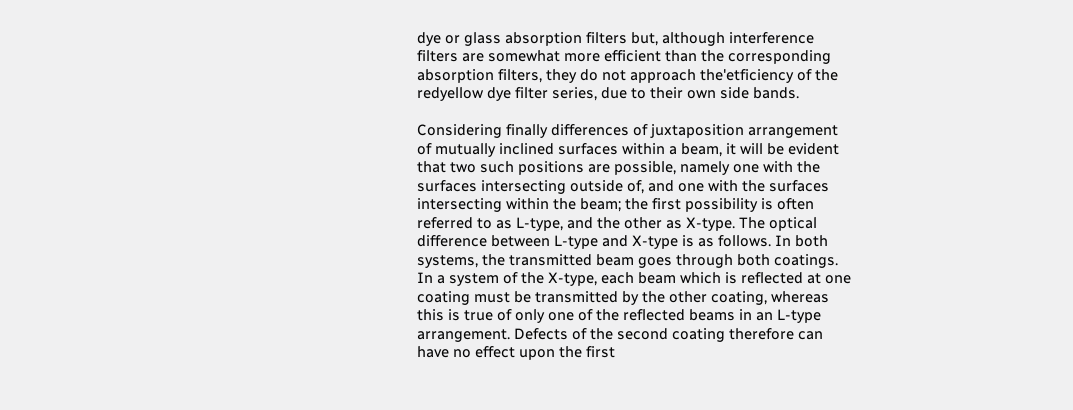dye or glass absorption filters but, although interference filters are somewhat more efficient than the corresponding absorption filters, they do not approach the'etficiency of the redyellow dye filter series, due to their own side bands.

Considering finally differences of juxtaposition arrangement of mutually inclined surfaces within a beam, it will be evident that two such positions are possible, namely one with the surfaces intersecting outside of, and one with the surfaces intersecting within the beam; the first possibility is often referred to as L-type, and the other as X-type. The optical difference between L-type and X-type is as follows. In both systems, the transmitted beam goes through both coatings. In a system of the X-type, each beam which is reflected at one coating must be transmitted by the other coating, whereas this is true of only one of the reflected beams in an L-type arrangement. Defects of the second coating therefore can have no effect upon the first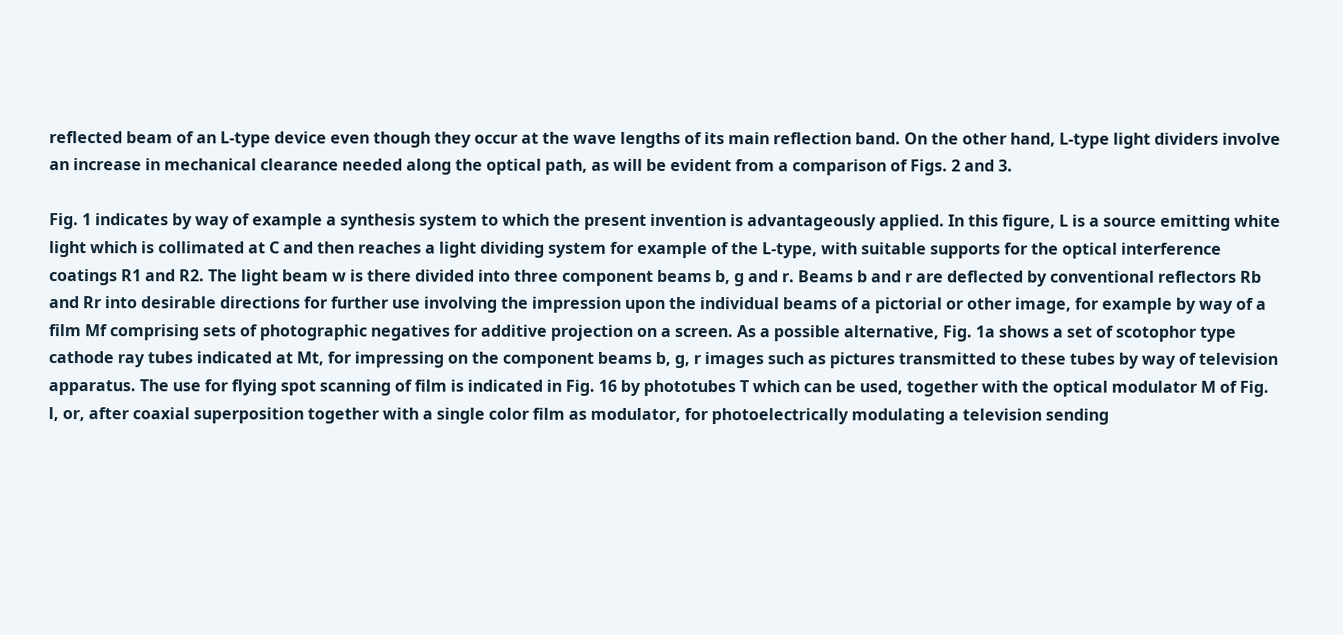reflected beam of an L-type device even though they occur at the wave lengths of its main reflection band. On the other hand, L-type light dividers involve an increase in mechanical clearance needed along the optical path, as will be evident from a comparison of Figs. 2 and 3.

Fig. 1 indicates by way of example a synthesis system to which the present invention is advantageously applied. In this figure, L is a source emitting white light which is collimated at C and then reaches a light dividing system for example of the L-type, with suitable supports for the optical interference coatings R1 and R2. The light beam w is there divided into three component beams b, g and r. Beams b and r are deflected by conventional reflectors Rb and Rr into desirable directions for further use involving the impression upon the individual beams of a pictorial or other image, for example by way of a film Mf comprising sets of photographic negatives for additive projection on a screen. As a possible alternative, Fig. 1a shows a set of scotophor type cathode ray tubes indicated at Mt, for impressing on the component beams b, g, r images such as pictures transmitted to these tubes by way of television apparatus. The use for flying spot scanning of film is indicated in Fig. 16 by phototubes T which can be used, together with the optical modulator M of Fig. l, or, after coaxial superposition together with a single color film as modulator, for photoelectrically modulating a television sending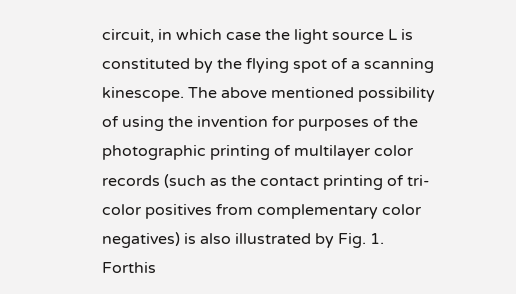circuit, in which case the light source L is constituted by the flying spot of a scanning kinescope. The above mentioned possibility of using the invention for purposes of the photographic printing of multilayer color records (such as the contact printing of tri-color positives from complementary color negatives) is also illustrated by Fig. 1. Forthis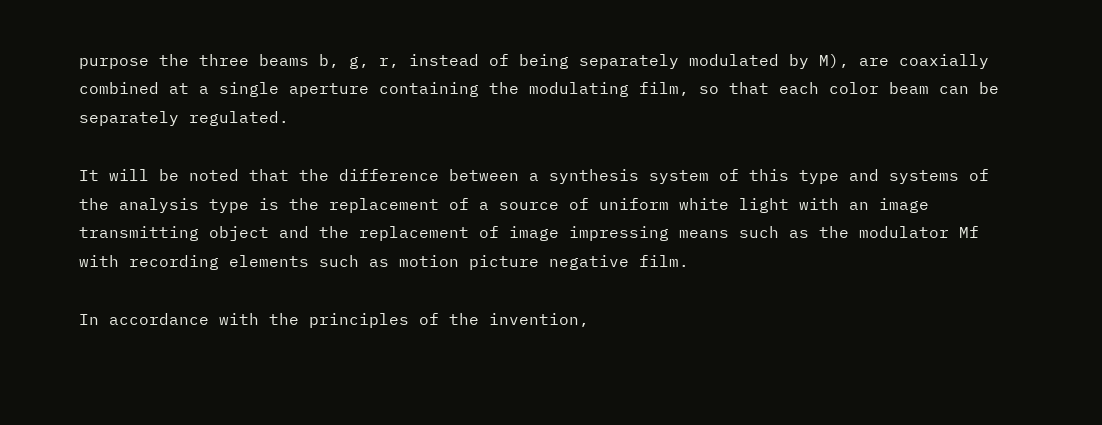purpose the three beams b, g, r, instead of being separately modulated by M), are coaxially combined at a single aperture containing the modulating film, so that each color beam can be separately regulated.

It will be noted that the difference between a synthesis system of this type and systems of the analysis type is the replacement of a source of uniform white light with an image transmitting object and the replacement of image impressing means such as the modulator Mf with recording elements such as motion picture negative film.

In accordance with the principles of the invention,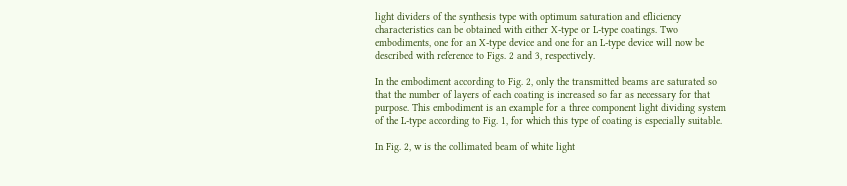light dividers of the synthesis type with optimum saturation and efliciency characteristics can be obtained with either X-type or L-type coatings. Two embodiments, one for an X-type device and one for an L-type device will now be described with reference to Figs. 2 and 3, respectively.

In the embodiment according to Fig. 2, only the transmitted beams are saturated so that the number of layers of each coating is increased so far as necessary for that purpose. This embodiment is an example for a three component light dividing system of the L-type according to Fig. 1, for which this type of coating is especially suitable.

In Fig. 2, w is the collimated beam of white light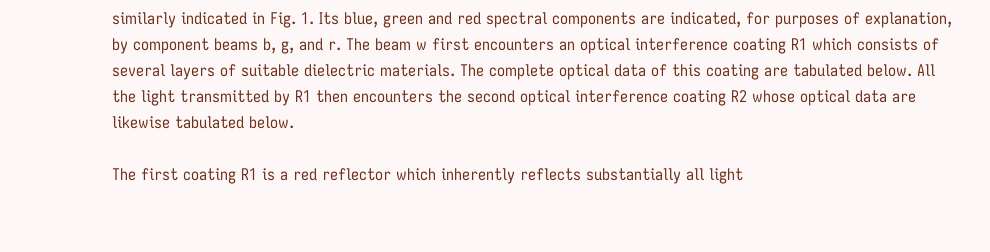similarly indicated in Fig. 1. Its blue, green and red spectral components are indicated, for purposes of explanation, by component beams b, g, and r. The beam w first encounters an optical interference coating R1 which consists of several layers of suitable dielectric materials. The complete optical data of this coating are tabulated below. All the light transmitted by R1 then encounters the second optical interference coating R2 whose optical data are likewise tabulated below.

The first coating R1 is a red reflector which inherently reflects substantially all light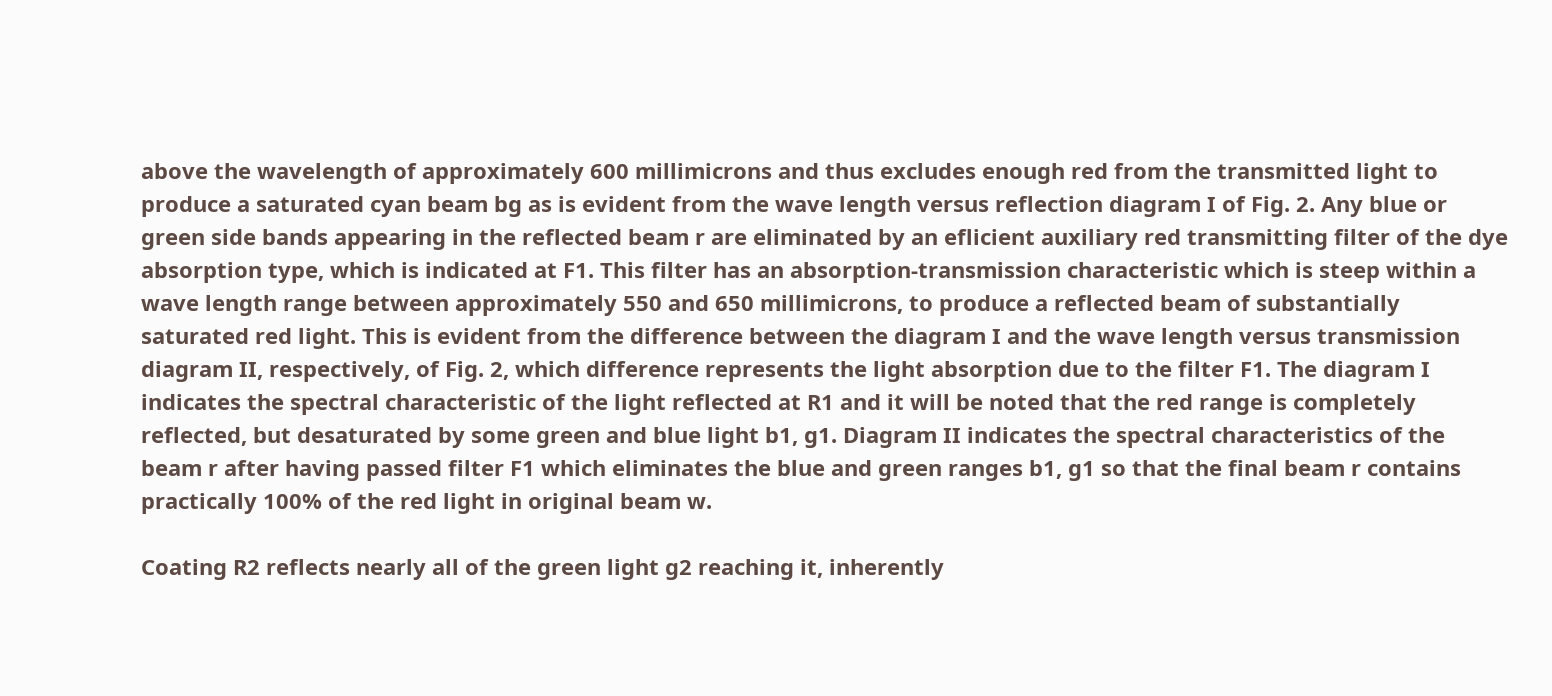above the wavelength of approximately 600 millimicrons and thus excludes enough red from the transmitted light to produce a saturated cyan beam bg as is evident from the wave length versus reflection diagram I of Fig. 2. Any blue or green side bands appearing in the reflected beam r are eliminated by an eflicient auxiliary red transmitting filter of the dye absorption type, which is indicated at F1. This filter has an absorption-transmission characteristic which is steep within a wave length range between approximately 550 and 650 millimicrons, to produce a reflected beam of substantially saturated red light. This is evident from the difference between the diagram I and the wave length versus transmission diagram II, respectively, of Fig. 2, which difference represents the light absorption due to the filter F1. The diagram I indicates the spectral characteristic of the light reflected at R1 and it will be noted that the red range is completely reflected, but desaturated by some green and blue light b1, g1. Diagram II indicates the spectral characteristics of the beam r after having passed filter F1 which eliminates the blue and green ranges b1, g1 so that the final beam r contains practically 100% of the red light in original beam w.

Coating R2 reflects nearly all of the green light g2 reaching it, inherently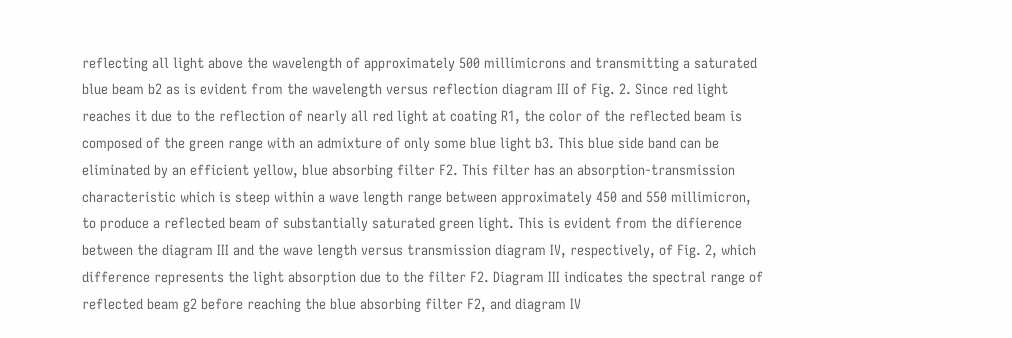reflecting all light above the wavelength of approximately 500 millimicrons and transmitting a saturated blue beam b2 as is evident from the wavelength versus reflection diagram III of Fig. 2. Since red light reaches it due to the reflection of nearly all red light at coating R1, the color of the reflected beam is composed of the green range with an admixture of only some blue light b3. This blue side band can be eliminated by an efficient yellow, blue absorbing filter F2. This filter has an absorption-transmission characteristic which is steep within a wave length range between approximately 450 and 550 millimicron, to produce a reflected beam of substantially saturated green light. This is evident from the difierence between the diagram III and the wave length versus transmission diagram IV, respectively, of Fig. 2, which difference represents the light absorption due to the filter F2. Diagram III indicates the spectral range of reflected beam g2 before reaching the blue absorbing filter F2, and diagram IV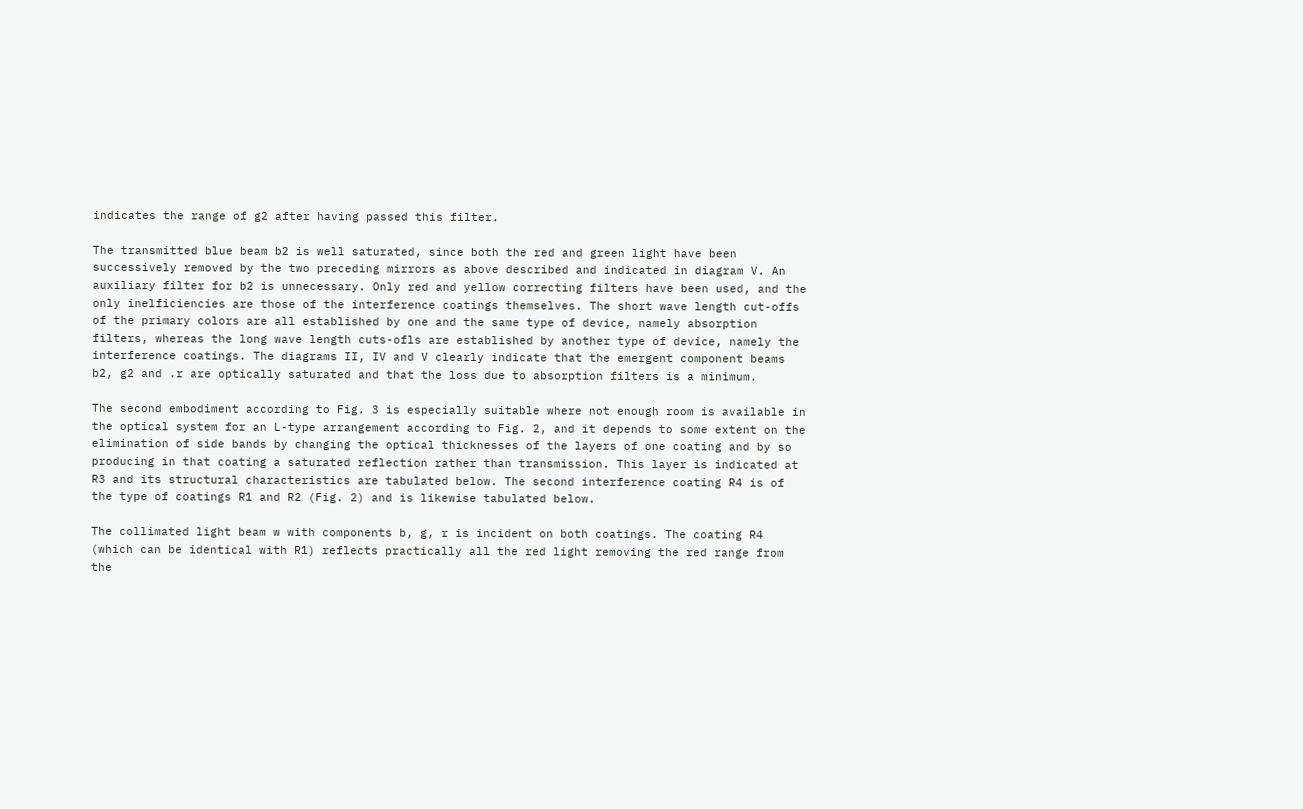indicates the range of g2 after having passed this filter.

The transmitted blue beam b2 is well saturated, since both the red and green light have been successively removed by the two preceding mirrors as above described and indicated in diagram V. An auxiliary filter for b2 is unnecessary. Only red and yellow correcting filters have been used, and the only inelficiencies are those of the interference coatings themselves. The short wave length cut-offs of the primary colors are all established by one and the same type of device, namely absorption filters, whereas the long wave length cuts-ofls are established by another type of device, namely the interference coatings. The diagrams II, IV and V clearly indicate that the emergent component beams b2, g2 and .r are optically saturated and that the loss due to absorption filters is a minimum.

The second embodiment according to Fig. 3 is especially suitable where not enough room is available in the optical system for an L-type arrangement according to Fig. 2, and it depends to some extent on the elimination of side bands by changing the optical thicknesses of the layers of one coating and by so producing in that coating a saturated reflection rather than transmission. This layer is indicated at R3 and its structural characteristics are tabulated below. The second interference coating R4 is of the type of coatings R1 and R2 (Fig. 2) and is likewise tabulated below.

The collimated light beam w with components b, g, r is incident on both coatings. The coating R4 (which can be identical with R1) reflects practically all the red light removing the red range from the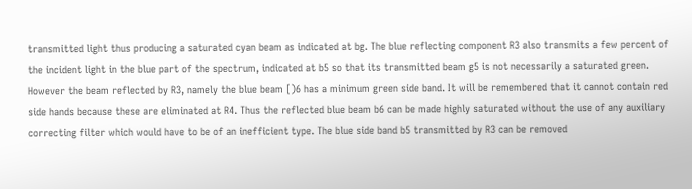transmitted light thus producing a saturated cyan beam as indicated at bg. The blue reflecting component R3 also transmits a few percent of the incident light in the blue part of the spectrum, indicated at b5 so that its transmitted beam g5 is not necessarily a saturated green. However the beam reflected by R3, namely the blue beam [)6 has a minimum green side band. It will be remembered that it cannot contain red side hands because these are eliminated at R4. Thus the reflected blue beam b6 can be made highly saturated without the use of any auxiliary correcting filter which would have to be of an inefficient type. The blue side band b5 transmitted by R3 can be removed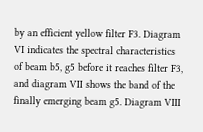by an efficient yellow filter F3. Diagram VI indicates the spectral characteristics of beam b5, g5 before it reaches filter F3, and diagram VII shows the band of the finally emerging beam g5. Diagram VIII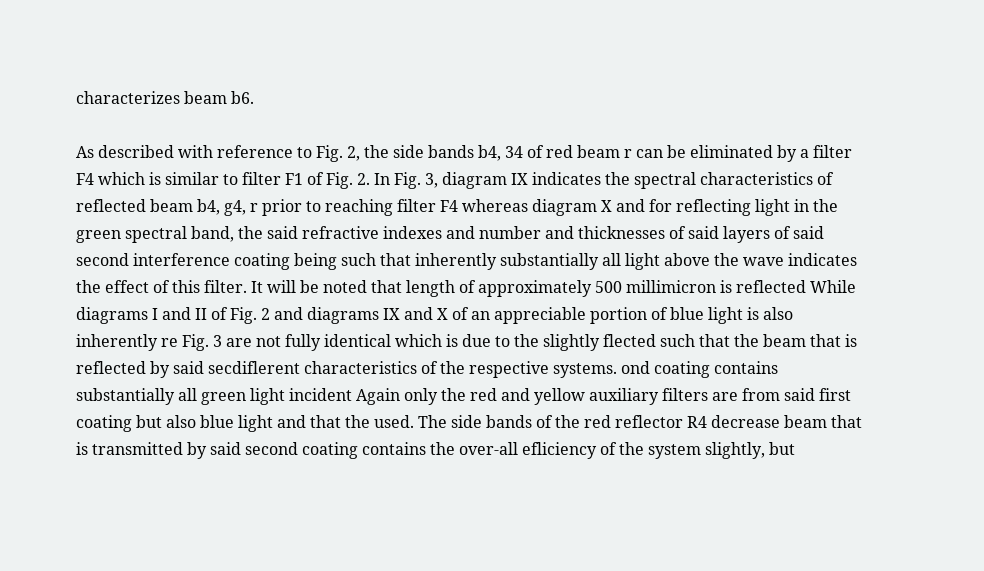characterizes beam b6.

As described with reference to Fig. 2, the side bands b4, 34 of red beam r can be eliminated by a filter F4 which is similar to filter F1 of Fig. 2. In Fig. 3, diagram IX indicates the spectral characteristics of reflected beam b4, g4, r prior to reaching filter F4 whereas diagram X and for reflecting light in the green spectral band, the said refractive indexes and number and thicknesses of said layers of said second interference coating being such that inherently substantially all light above the wave indicates the effect of this filter. It will be noted that length of approximately 500 millimicron is reflected While diagrams I and II of Fig. 2 and diagrams IX and X of an appreciable portion of blue light is also inherently re Fig. 3 are not fully identical which is due to the slightly flected such that the beam that is reflected by said secdiflerent characteristics of the respective systems. ond coating contains substantially all green light incident Again only the red and yellow auxiliary filters are from said first coating but also blue light and that the used. The side bands of the red reflector R4 decrease beam that is transmitted by said second coating contains the over-all efliciency of the system slightly, but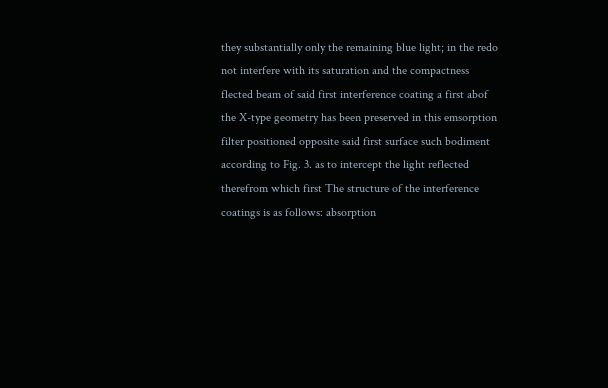they substantially only the remaining blue light; in the redo not interfere with its saturation and the compactness flected beam of said first interference coating a first abof the X-type geometry has been preserved in this emsorption filter positioned opposite said first surface such bodiment according to Fig. 3. as to intercept the light reflected therefrom which first The structure of the interference coatings is as follows: absorption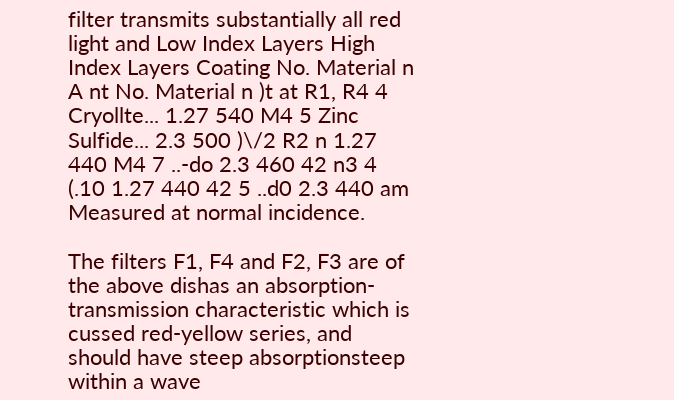filter transmits substantially all red light and Low Index Layers High Index Layers Coating No. Material n A nt No. Material n )t at R1, R4 4 Cryollte... 1.27 540 M4 5 Zinc Sulfide... 2.3 500 )\/2 R2 n 1.27 440 M4 7 ..-do 2.3 460 42 n3 4 (.10 1.27 440 42 5 ..d0 2.3 440 am Measured at normal incidence.

The filters F1, F4 and F2, F3 are of the above dishas an absorption-transmission characteristic which is cussed red-yellow series, and should have steep absorptionsteep within a wave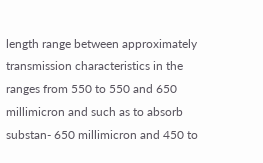length range between approximately transmission characteristics in the ranges from 550 to 550 and 650 millimicron and such as to absorb substan- 650 millimicron and 450 to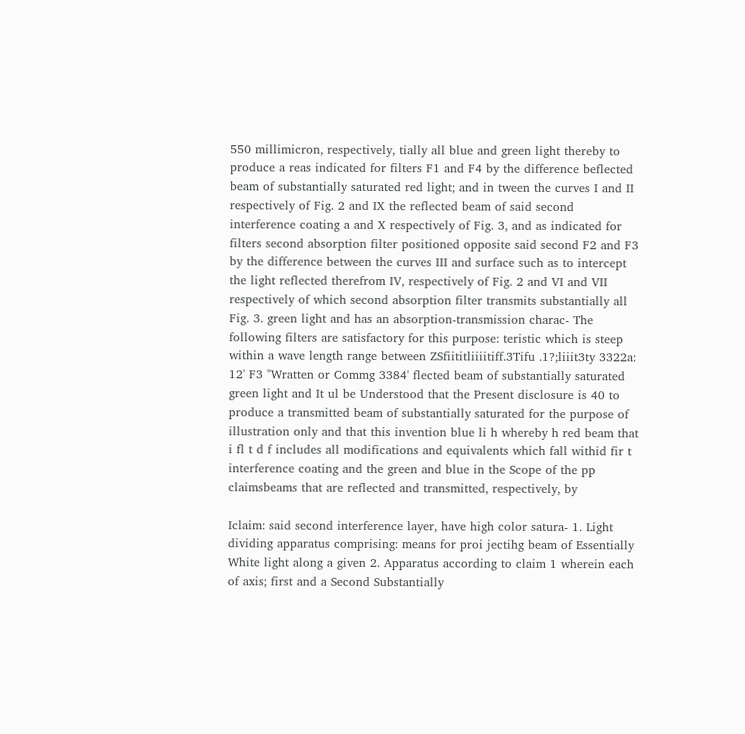550 millimicron, respectively, tially all blue and green light thereby to produce a reas indicated for filters F1 and F4 by the difference beflected beam of substantially saturated red light; and in tween the curves I and II respectively of Fig. 2 and IX the reflected beam of said second interference coating a and X respectively of Fig. 3, and as indicated for filters second absorption filter positioned opposite said second F2 and F3 by the difference between the curves III and surface such as to intercept the light reflected therefrom IV, respectively of Fig. 2 and VI and VII respectively of which second absorption filter transmits substantially all Fig. 3. green light and has an absorption-transmission charac- The following filters are satisfactory for this purpose: teristic which is steep within a wave length range between ZSfiititliiiitiff.3Tifu .1?;liiit3ty 3322a: 12' F3 "Wratten or Commg 3384' flected beam of substantially saturated green light and It ul be Understood that the Present disclosure is 40 to produce a transmitted beam of substantially saturated for the purpose of illustration only and that this invention blue li h whereby h red beam that i fl t d f includes all modifications and equivalents which fall withid fir t interference coating and the green and blue in the Scope of the pp claimsbeams that are reflected and transmitted, respectively, by

Iclaim: said second interference layer, have high color satura- 1. Light dividing apparatus comprising: means for proi jectihg beam of Essentially White light along a given 2. Apparatus according to claim 1 wherein each of axis; first and a Second Substantially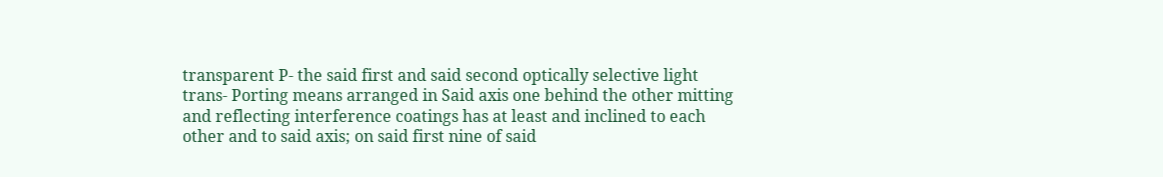transparent P- the said first and said second optically selective light trans- Porting means arranged in Said axis one behind the other mitting and reflecting interference coatings has at least and inclined to each other and to said axis; on said first nine of said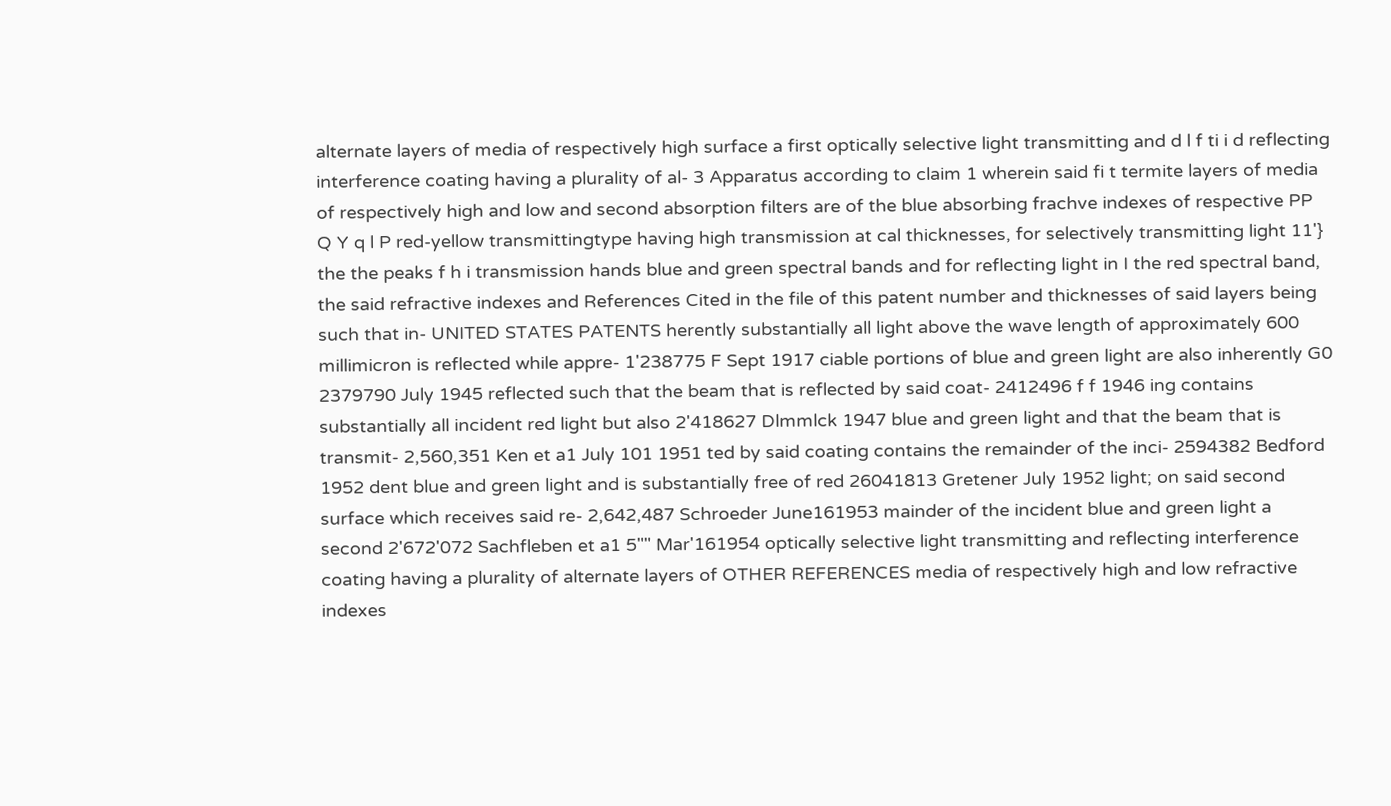alternate layers of media of respectively high surface a first optically selective light transmitting and d l f ti i d reflecting interference coating having a plurality of al- 3 Apparatus according to claim 1 wherein said fi t termite layers of media of respectively high and low and second absorption filters are of the blue absorbing frachve indexes of respective PP Q Y q l P red-yellow transmittingtype having high transmission at cal thicknesses, for selectively transmitting light 11'} the the peaks f h i transmission hands blue and green spectral bands and for reflecting light in I the red spectral band, the said refractive indexes and References Cited in the file of this patent number and thicknesses of said layers being such that in- UNITED STATES PATENTS herently substantially all light above the wave length of approximately 600 millimicron is reflected while appre- 1'238775 F Sept 1917 ciable portions of blue and green light are also inherently G0 2379790 July 1945 reflected such that the beam that is reflected by said coat- 2412496 f f 1946 ing contains substantially all incident red light but also 2'418627 Dlmmlck 1947 blue and green light and that the beam that is transmit- 2,560,351 Ken et a1 July 101 1951 ted by said coating contains the remainder of the inci- 2594382 Bedford 1952 dent blue and green light and is substantially free of red 26041813 Gretener July 1952 light; on said second surface which receives said re- 2,642,487 Schroeder June161953 mainder of the incident blue and green light a second 2'672'072 Sachfleben et a1 5"" Mar'161954 optically selective light transmitting and reflecting interference coating having a plurality of alternate layers of OTHER REFERENCES media of respectively high and low refractive indexes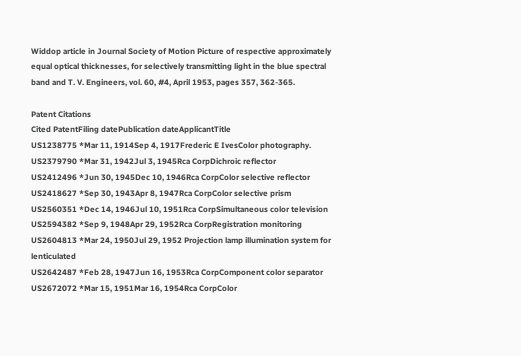Widdop article in Journal Society of Motion Picture of respective approximately equal optical thicknesses, for selectively transmitting light in the blue spectral band and T. V. Engineers, vol. 60, #4, April 1953, pages 357, 362-365.

Patent Citations
Cited PatentFiling datePublication dateApplicantTitle
US1238775 *Mar 11, 1914Sep 4, 1917Frederic E IvesColor photography.
US2379790 *Mar 31, 1942Jul 3, 1945Rca CorpDichroic reflector
US2412496 *Jun 30, 1945Dec 10, 1946Rca CorpColor selective reflector
US2418627 *Sep 30, 1943Apr 8, 1947Rca CorpColor selective prism
US2560351 *Dec 14, 1946Jul 10, 1951Rca CorpSimultaneous color television
US2594382 *Sep 9, 1948Apr 29, 1952Rca CorpRegistration monitoring
US2604813 *Mar 24, 1950Jul 29, 1952 Projection lamp illumination system for lenticulated
US2642487 *Feb 28, 1947Jun 16, 1953Rca CorpComponent color separator
US2672072 *Mar 15, 1951Mar 16, 1954Rca CorpColor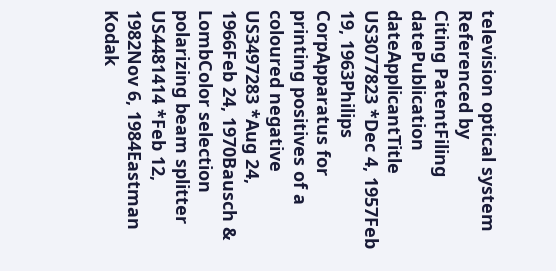television optical system
Referenced by
Citing PatentFiling datePublication dateApplicantTitle
US3077823 *Dec 4, 1957Feb 19, 1963Philips CorpApparatus for printing positives of a coloured negative
US3497283 *Aug 24, 1966Feb 24, 1970Bausch & LombColor selection polarizing beam splitter
US4481414 *Feb 12, 1982Nov 6, 1984Eastman Kodak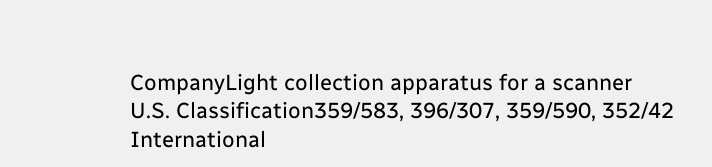CompanyLight collection apparatus for a scanner
U.S. Classification359/583, 396/307, 359/590, 352/42
International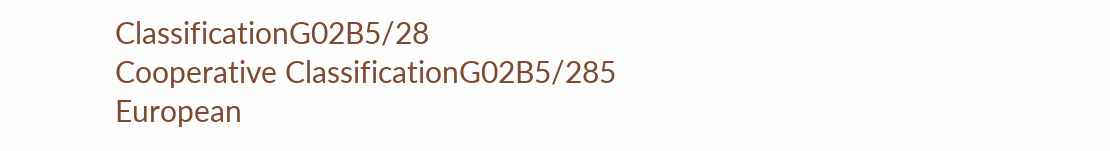ClassificationG02B5/28
Cooperative ClassificationG02B5/285
European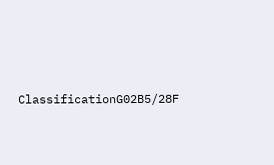ClassificationG02B5/28F